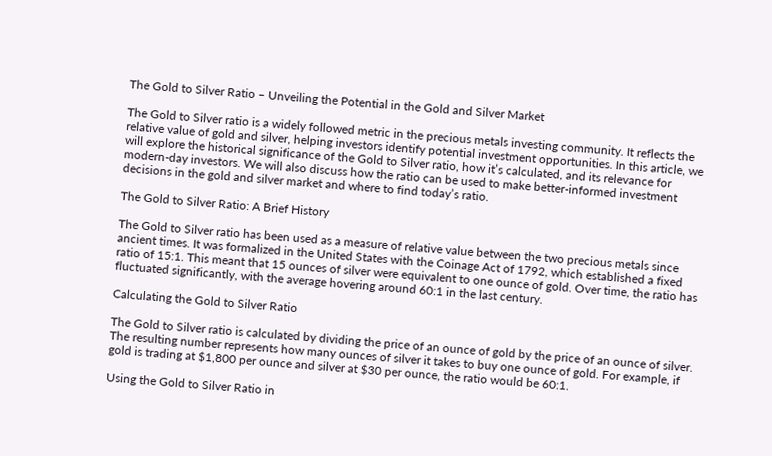The Gold to Silver Ratio – Unveiling the Potential in the Gold and Silver Market

The Gold to Silver ratio is a widely followed metric in the precious metals investing community. It reflects the relative value of gold and silver, helping investors identify potential investment opportunities. In this article, we will explore the historical significance of the Gold to Silver ratio, how it’s calculated, and its relevance for modern-day investors. We will also discuss how the ratio can be used to make better-informed investment decisions in the gold and silver market and where to find today’s ratio.

The Gold to Silver Ratio: A Brief History

The Gold to Silver ratio has been used as a measure of relative value between the two precious metals since ancient times. It was formalized in the United States with the Coinage Act of 1792, which established a fixed ratio of 15:1. This meant that 15 ounces of silver were equivalent to one ounce of gold. Over time, the ratio has fluctuated significantly, with the average hovering around 60:1 in the last century.

Calculating the Gold to Silver Ratio

The Gold to Silver ratio is calculated by dividing the price of an ounce of gold by the price of an ounce of silver. The resulting number represents how many ounces of silver it takes to buy one ounce of gold. For example, if gold is trading at $1,800 per ounce and silver at $30 per ounce, the ratio would be 60:1.

Using the Gold to Silver Ratio in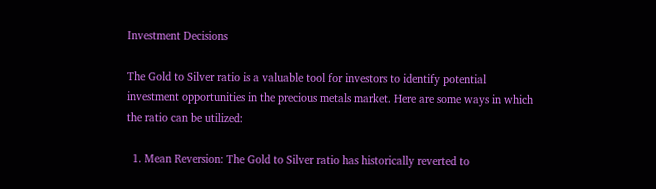Investment Decisions

The Gold to Silver ratio is a valuable tool for investors to identify potential investment opportunities in the precious metals market. Here are some ways in which the ratio can be utilized:

  1. Mean Reversion: The Gold to Silver ratio has historically reverted to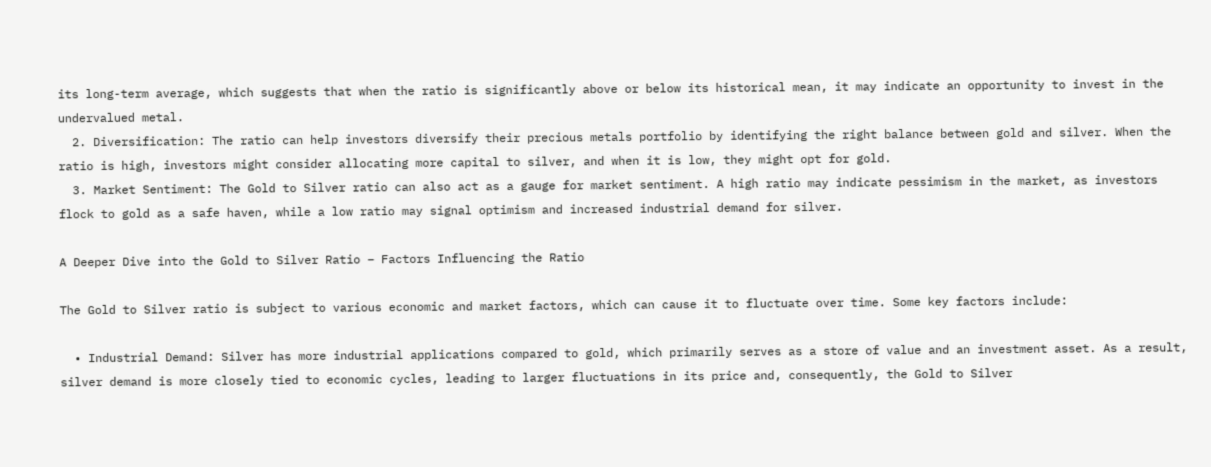its long-term average, which suggests that when the ratio is significantly above or below its historical mean, it may indicate an opportunity to invest in the undervalued metal.
  2. Diversification: The ratio can help investors diversify their precious metals portfolio by identifying the right balance between gold and silver. When the ratio is high, investors might consider allocating more capital to silver, and when it is low, they might opt for gold.
  3. Market Sentiment: The Gold to Silver ratio can also act as a gauge for market sentiment. A high ratio may indicate pessimism in the market, as investors flock to gold as a safe haven, while a low ratio may signal optimism and increased industrial demand for silver.

A Deeper Dive into the Gold to Silver Ratio – Factors Influencing the Ratio

The Gold to Silver ratio is subject to various economic and market factors, which can cause it to fluctuate over time. Some key factors include:

  • Industrial Demand: Silver has more industrial applications compared to gold, which primarily serves as a store of value and an investment asset. As a result, silver demand is more closely tied to economic cycles, leading to larger fluctuations in its price and, consequently, the Gold to Silver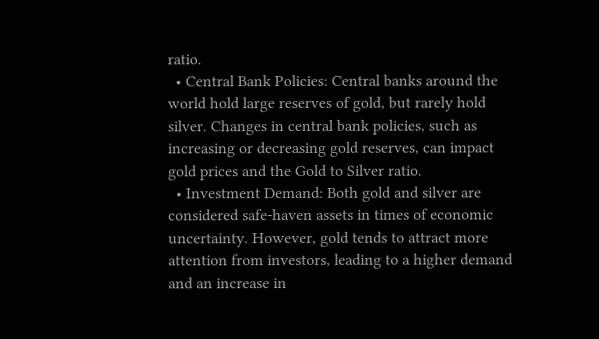ratio.
  • Central Bank Policies: Central banks around the world hold large reserves of gold, but rarely hold silver. Changes in central bank policies, such as increasing or decreasing gold reserves, can impact gold prices and the Gold to Silver ratio.
  • Investment Demand: Both gold and silver are considered safe-haven assets in times of economic uncertainty. However, gold tends to attract more attention from investors, leading to a higher demand and an increase in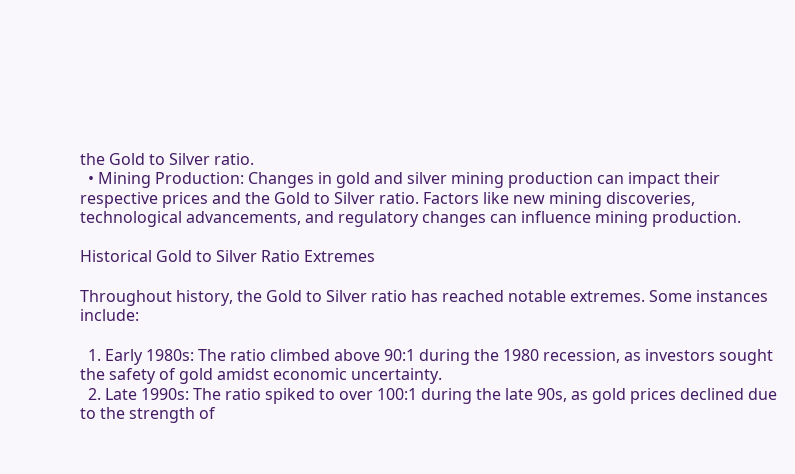the Gold to Silver ratio.
  • Mining Production: Changes in gold and silver mining production can impact their respective prices and the Gold to Silver ratio. Factors like new mining discoveries, technological advancements, and regulatory changes can influence mining production.

Historical Gold to Silver Ratio Extremes

Throughout history, the Gold to Silver ratio has reached notable extremes. Some instances include:

  1. Early 1980s: The ratio climbed above 90:1 during the 1980 recession, as investors sought the safety of gold amidst economic uncertainty.
  2. Late 1990s: The ratio spiked to over 100:1 during the late 90s, as gold prices declined due to the strength of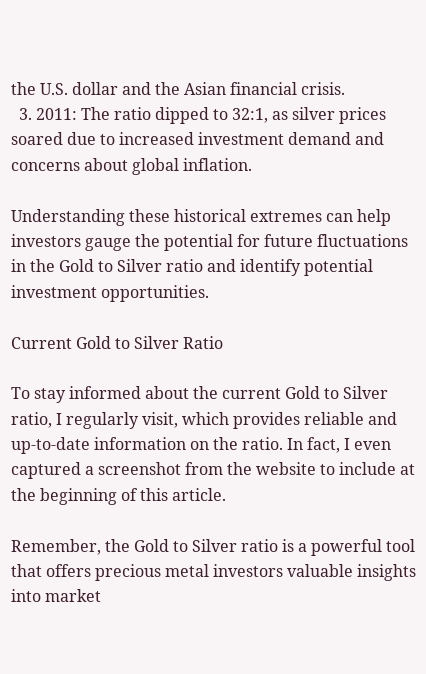the U.S. dollar and the Asian financial crisis.
  3. 2011: The ratio dipped to 32:1, as silver prices soared due to increased investment demand and concerns about global inflation.

Understanding these historical extremes can help investors gauge the potential for future fluctuations in the Gold to Silver ratio and identify potential investment opportunities.

Current Gold to Silver Ratio

To stay informed about the current Gold to Silver ratio, I regularly visit, which provides reliable and up-to-date information on the ratio. In fact, I even captured a screenshot from the website to include at the beginning of this article.

Remember, the Gold to Silver ratio is a powerful tool that offers precious metal investors valuable insights into market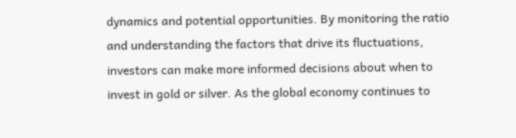dynamics and potential opportunities. By monitoring the ratio and understanding the factors that drive its fluctuations, investors can make more informed decisions about when to invest in gold or silver. As the global economy continues to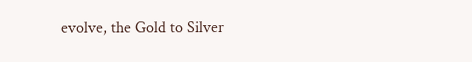evolve, the Gold to Silver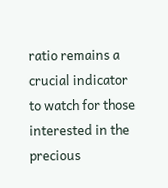ratio remains a crucial indicator to watch for those interested in the precious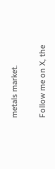metals market.

Follow me on X, the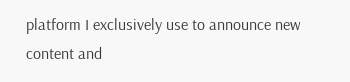platform I exclusively use to announce new content and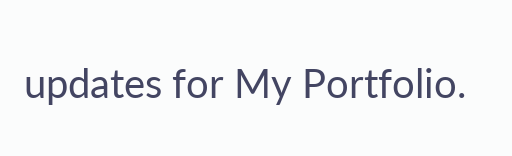updates for My Portfolio.